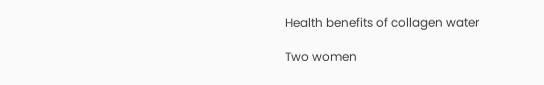Health benefits of collagen water

Two women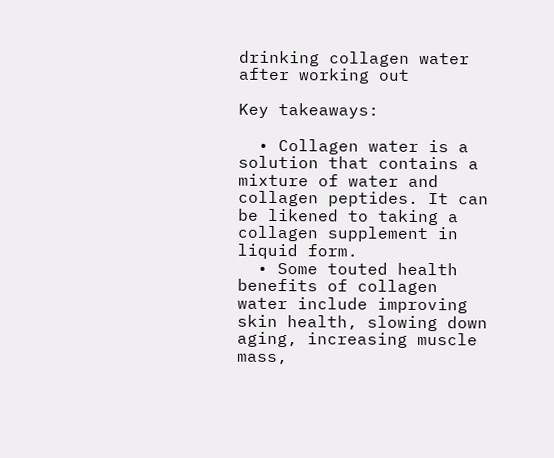drinking collagen water after working out

Key takeaways:

  • Collagen water is a solution that contains a mixture of water and collagen peptides. It can be likened to taking a collagen supplement in liquid form.
  • Some touted health benefits of collagen water include improving skin health, slowing down aging, increasing muscle mass,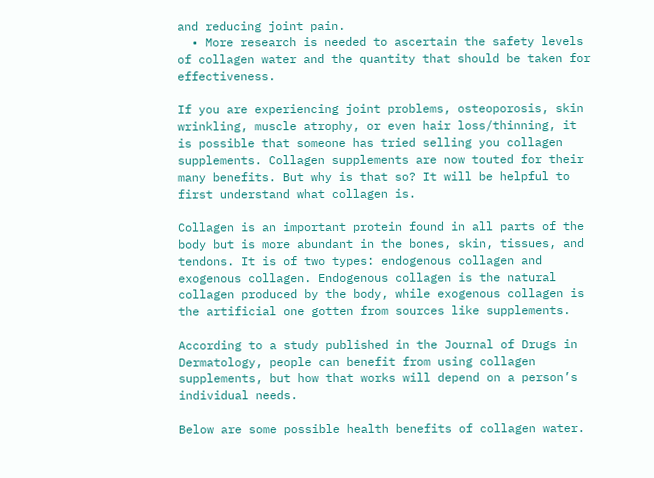and reducing joint pain.
  • More research is needed to ascertain the safety levels of collagen water and the quantity that should be taken for effectiveness.

If you are experiencing joint problems, osteoporosis, skin wrinkling, muscle atrophy, or even hair loss/thinning, it is possible that someone has tried selling you collagen supplements. Collagen supplements are now touted for their many benefits. But why is that so? It will be helpful to first understand what collagen is.

Collagen is an important protein found in all parts of the body but is more abundant in the bones, skin, tissues, and tendons. It is of two types: endogenous collagen and exogenous collagen. Endogenous collagen is the natural collagen produced by the body, while exogenous collagen is the artificial one gotten from sources like supplements.

According to a study published in the Journal of Drugs in Dermatology, people can benefit from using collagen supplements, but how that works will depend on a person’s individual needs.

Below are some possible health benefits of collagen water.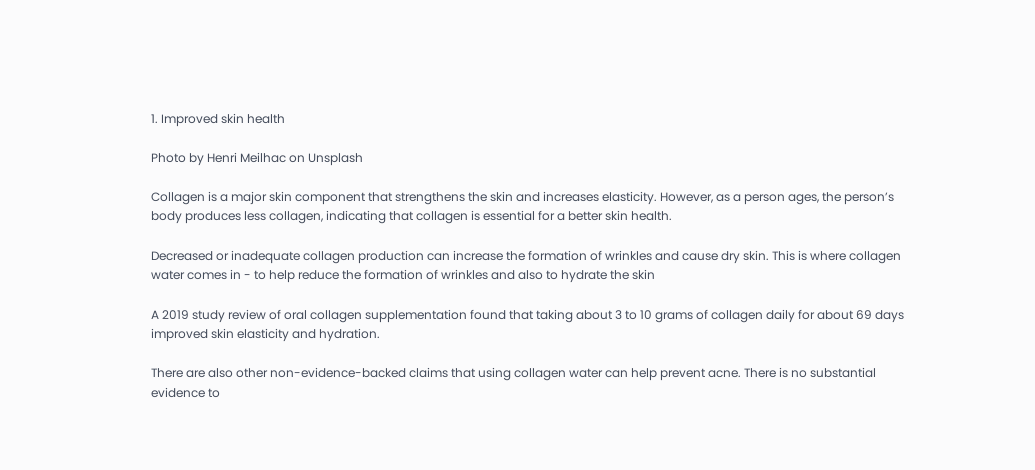1. Improved skin health

Photo by Henri Meilhac on Unsplash

Collagen is a major skin component that strengthens the skin and increases elasticity. However, as a person ages, the person’s body produces less collagen, indicating that collagen is essential for a better skin health.

Decreased or inadequate collagen production can increase the formation of wrinkles and cause dry skin. This is where collagen water comes in - to help reduce the formation of wrinkles and also to hydrate the skin

A 2019 study review of oral collagen supplementation found that taking about 3 to 10 grams of collagen daily for about 69 days improved skin elasticity and hydration.

There are also other non-evidence-backed claims that using collagen water can help prevent acne. There is no substantial evidence to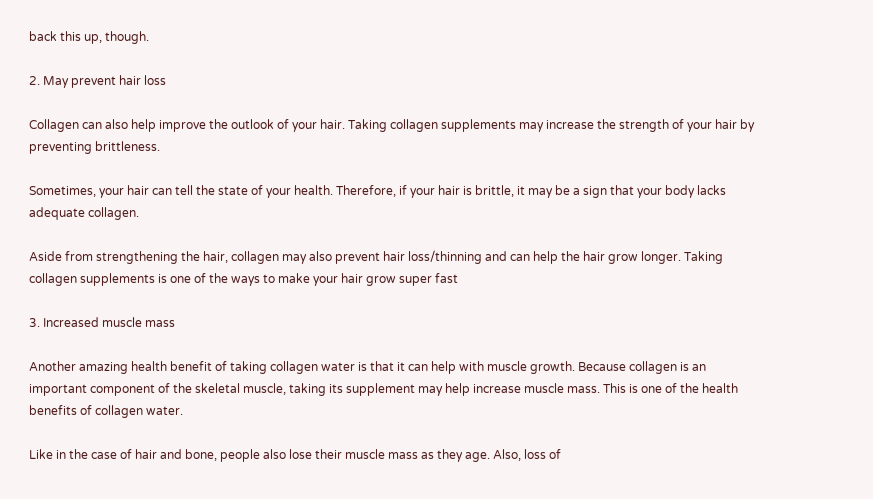back this up, though.

2. May prevent hair loss

Collagen can also help improve the outlook of your hair. Taking collagen supplements may increase the strength of your hair by preventing brittleness.

Sometimes, your hair can tell the state of your health. Therefore, if your hair is brittle, it may be a sign that your body lacks adequate collagen.

Aside from strengthening the hair, collagen may also prevent hair loss/thinning and can help the hair grow longer. Taking collagen supplements is one of the ways to make your hair grow super fast

3. Increased muscle mass

Another amazing health benefit of taking collagen water is that it can help with muscle growth. Because collagen is an important component of the skeletal muscle, taking its supplement may help increase muscle mass. This is one of the health benefits of collagen water.

Like in the case of hair and bone, people also lose their muscle mass as they age. Also, loss of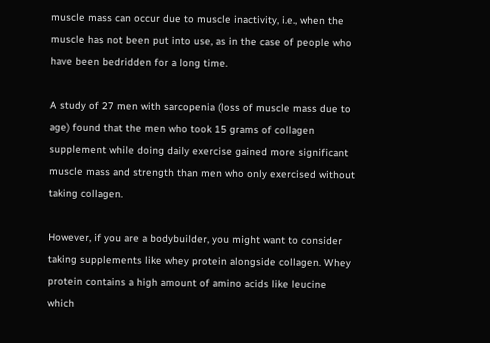muscle mass can occur due to muscle inactivity, i.e., when the muscle has not been put into use, as in the case of people who have been bedridden for a long time.

A study of 27 men with sarcopenia (loss of muscle mass due to age) found that the men who took 15 grams of collagen supplement while doing daily exercise gained more significant muscle mass and strength than men who only exercised without taking collagen.

However, if you are a bodybuilder, you might want to consider taking supplements like whey protein alongside collagen. Whey protein contains a high amount of amino acids like leucine which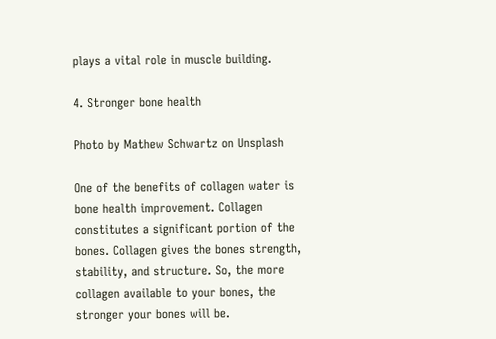plays a vital role in muscle building.

4. Stronger bone health

Photo by Mathew Schwartz on Unsplash

One of the benefits of collagen water is bone health improvement. Collagen constitutes a significant portion of the bones. Collagen gives the bones strength, stability, and structure. So, the more collagen available to your bones, the stronger your bones will be.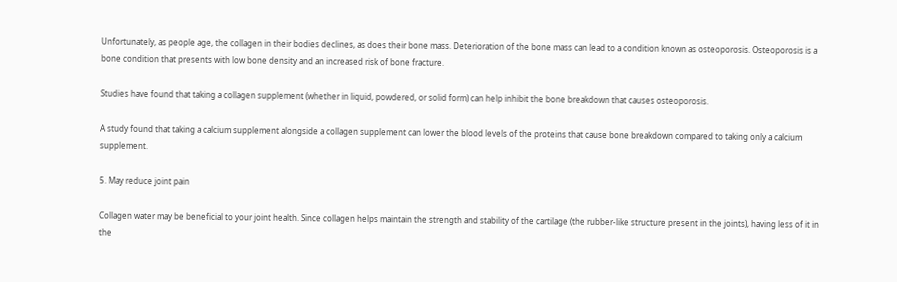Unfortunately, as people age, the collagen in their bodies declines, as does their bone mass. Deterioration of the bone mass can lead to a condition known as osteoporosis. Osteoporosis is a bone condition that presents with low bone density and an increased risk of bone fracture.

Studies have found that taking a collagen supplement (whether in liquid, powdered, or solid form) can help inhibit the bone breakdown that causes osteoporosis.

A study found that taking a calcium supplement alongside a collagen supplement can lower the blood levels of the proteins that cause bone breakdown compared to taking only a calcium supplement.

5. May reduce joint pain

Collagen water may be beneficial to your joint health. Since collagen helps maintain the strength and stability of the cartilage (the rubber-like structure present in the joints), having less of it in the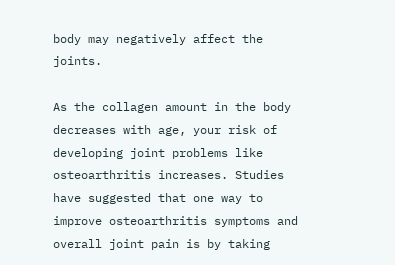body may negatively affect the joints.

As the collagen amount in the body decreases with age, your risk of developing joint problems like osteoarthritis increases. Studies have suggested that one way to improve osteoarthritis symptoms and overall joint pain is by taking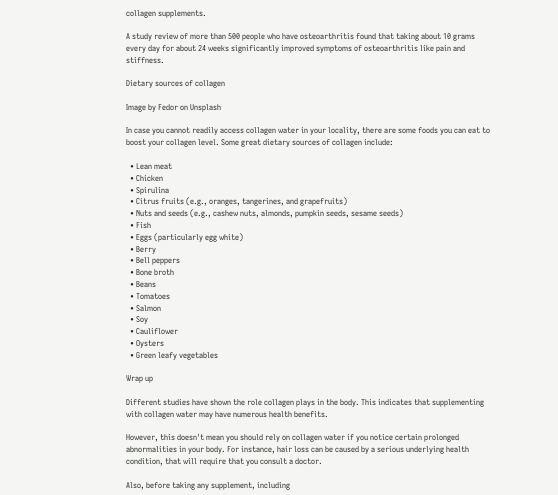collagen supplements.

A study review of more than 500 people who have osteoarthritis found that taking about 10 grams every day for about 24 weeks significantly improved symptoms of osteoarthritis like pain and stiffness.

Dietary sources of collagen

Image by Fedor on Unsplash

In case you cannot readily access collagen water in your locality, there are some foods you can eat to boost your collagen level. Some great dietary sources of collagen include:

  • Lean meat
  • Chicken
  • Spirulina
  • Citrus fruits (e.g., oranges, tangerines, and grapefruits)
  • Nuts and seeds (e.g., cashew nuts, almonds, pumpkin seeds, sesame seeds)
  • Fish
  • Eggs (particularly egg white)
  • Berry
  • Bell peppers
  • Bone broth
  • Beans
  • Tomatoes
  • Salmon
  • Soy
  • Cauliflower
  • Oysters
  • Green leafy vegetables

Wrap up

Different studies have shown the role collagen plays in the body. This indicates that supplementing with collagen water may have numerous health benefits.

However, this doesn't mean you should rely on collagen water if you notice certain prolonged abnormalities in your body. For instance, hair loss can be caused by a serious underlying health condition, that will require that you consult a doctor.

Also, before taking any supplement, including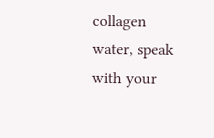collagen water, speak with your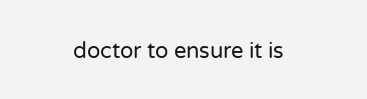doctor to ensure it is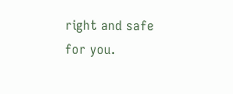right and safe for you.